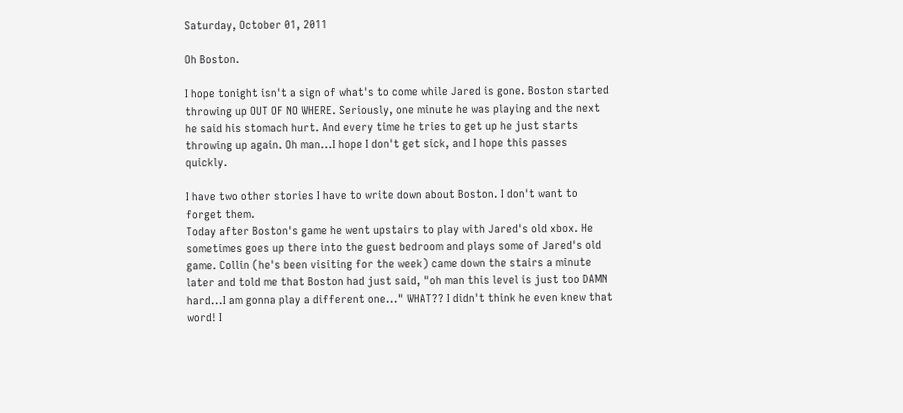Saturday, October 01, 2011

Oh Boston.

I hope tonight isn't a sign of what's to come while Jared is gone. Boston started throwing up OUT OF NO WHERE. Seriously, one minute he was playing and the next he said his stomach hurt. And every time he tries to get up he just starts throwing up again. Oh man...I hope I don't get sick, and I hope this passes quickly.

I have two other stories I have to write down about Boston. I don't want to forget them.
Today after Boston's game he went upstairs to play with Jared's old xbox. He sometimes goes up there into the guest bedroom and plays some of Jared's old game. Collin (he's been visiting for the week) came down the stairs a minute later and told me that Boston had just said, "oh man this level is just too DAMN hard...I am gonna play a different one..." WHAT?? I didn't think he even knew that word! I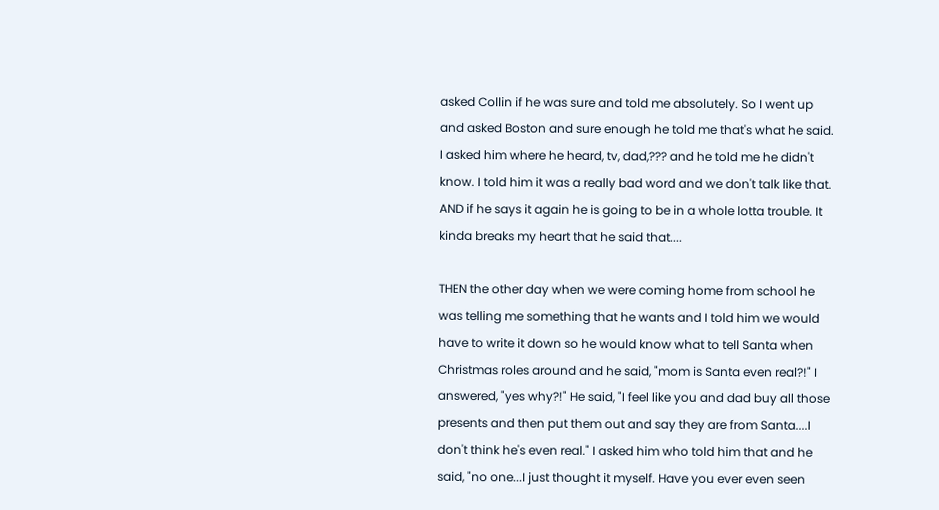asked Collin if he was sure and told me absolutely. So I went up and asked Boston and sure enough he told me that's what he said. I asked him where he heard, tv, dad,??? and he told me he didn't know. I told him it was a really bad word and we don't talk like that. AND if he says it again he is going to be in a whole lotta trouble. It kinda breaks my heart that he said that....

THEN the other day when we were coming home from school he was telling me something that he wants and I told him we would have to write it down so he would know what to tell Santa when Christmas roles around and he said, "mom is Santa even real?!" I answered, "yes why?!" He said, "I feel like you and dad buy all those presents and then put them out and say they are from Santa....I don't think he's even real." I asked him who told him that and he said, "no one...I just thought it myself. Have you ever even seen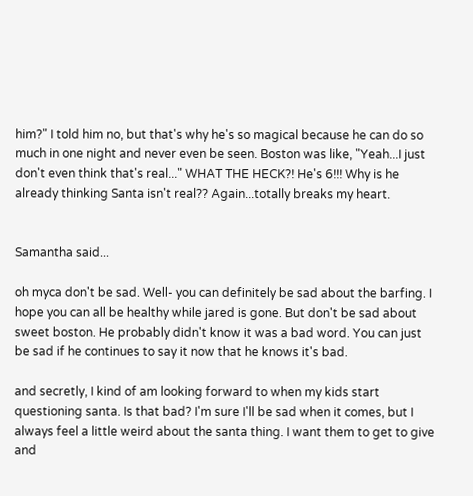him?" I told him no, but that's why he's so magical because he can do so much in one night and never even be seen. Boston was like, "Yeah...I just don't even think that's real..." WHAT THE HECK?! He's 6!!! Why is he already thinking Santa isn't real?? Again...totally breaks my heart.


Samantha said...

oh myca don't be sad. Well- you can definitely be sad about the barfing. I hope you can all be healthy while jared is gone. But don't be sad about sweet boston. He probably didn't know it was a bad word. You can just be sad if he continues to say it now that he knows it's bad.

and secretly, I kind of am looking forward to when my kids start questioning santa. Is that bad? I'm sure I'll be sad when it comes, but I always feel a little weird about the santa thing. I want them to get to give and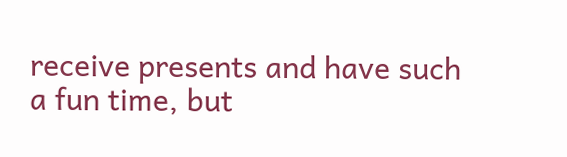receive presents and have such a fun time, but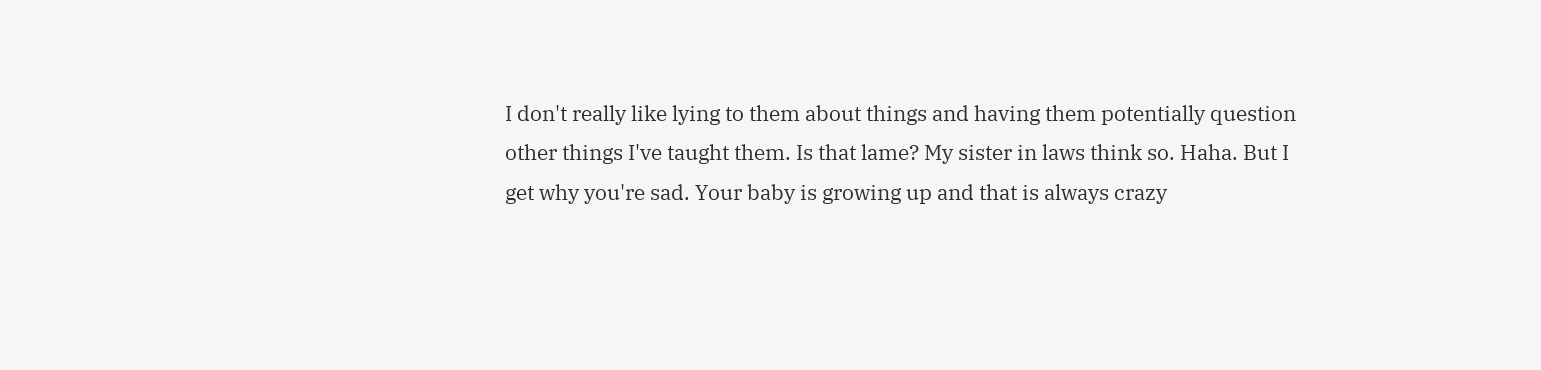I don't really like lying to them about things and having them potentially question other things I've taught them. Is that lame? My sister in laws think so. Haha. But I get why you're sad. Your baby is growing up and that is always crazy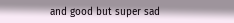and good but super sad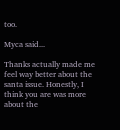too.

Myca said...

Thanks actually made me feel way better about the santa issue. Honestly, I think you are was more about the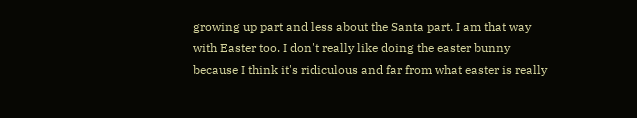growing up part and less about the Santa part. I am that way with Easter too. I don't really like doing the easter bunny because I think it's ridiculous and far from what easter is really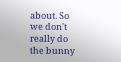about. So we don't really do the bunny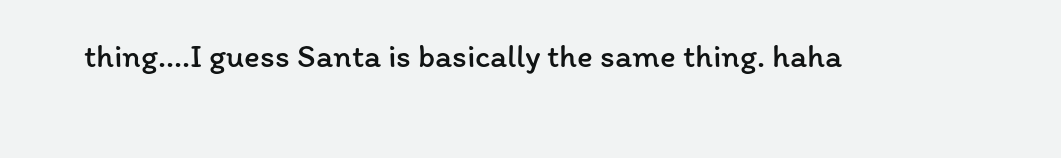thing....I guess Santa is basically the same thing. haha